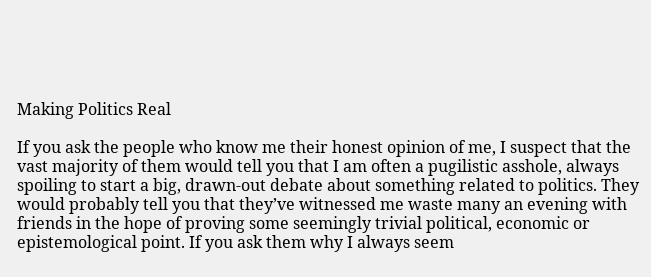Making Politics Real

If you ask the people who know me their honest opinion of me, I suspect that the vast majority of them would tell you that I am often a pugilistic asshole, always spoiling to start a big, drawn-out debate about something related to politics. They would probably tell you that they’ve witnessed me waste many an evening with friends in the hope of proving some seemingly trivial political, economic or epistemological point. If you ask them why I always seem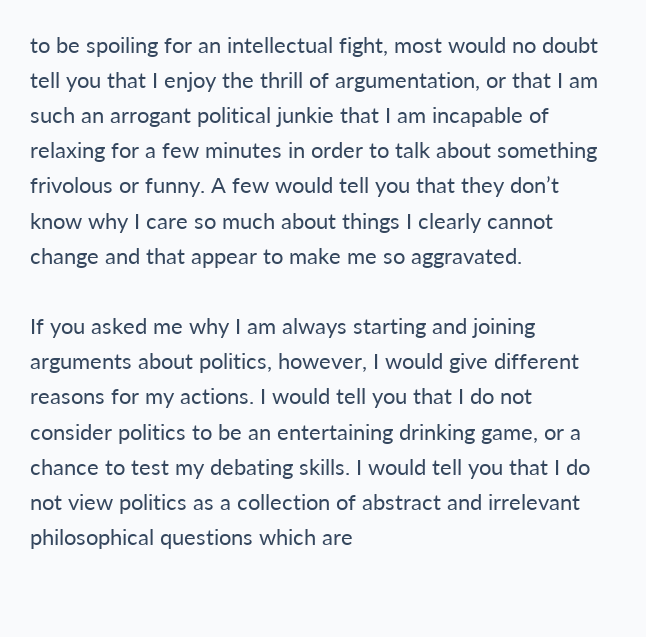to be spoiling for an intellectual fight, most would no doubt tell you that I enjoy the thrill of argumentation, or that I am such an arrogant political junkie that I am incapable of relaxing for a few minutes in order to talk about something frivolous or funny. A few would tell you that they don’t know why I care so much about things I clearly cannot change and that appear to make me so aggravated.

If you asked me why I am always starting and joining arguments about politics, however, I would give different reasons for my actions. I would tell you that I do not consider politics to be an entertaining drinking game, or a chance to test my debating skills. I would tell you that I do not view politics as a collection of abstract and irrelevant philosophical questions which are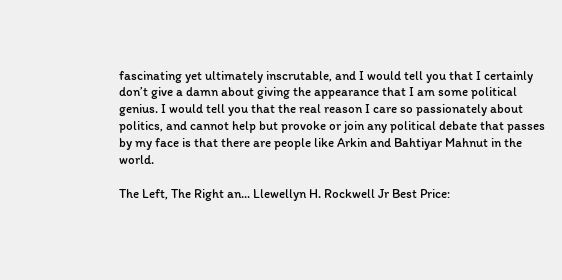fascinating yet ultimately inscrutable, and I would tell you that I certainly don’t give a damn about giving the appearance that I am some political genius. I would tell you that the real reason I care so passionately about politics, and cannot help but provoke or join any political debate that passes by my face is that there are people like Arkin and Bahtiyar Mahnut in the world.

The Left, The Right an... Llewellyn H. Rockwell Jr Best Price: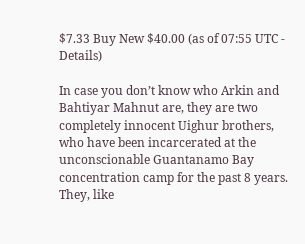$7.33 Buy New $40.00 (as of 07:55 UTC - Details)

In case you don’t know who Arkin and Bahtiyar Mahnut are, they are two completely innocent Uighur brothers, who have been incarcerated at the unconscionable Guantanamo Bay concentration camp for the past 8 years. They, like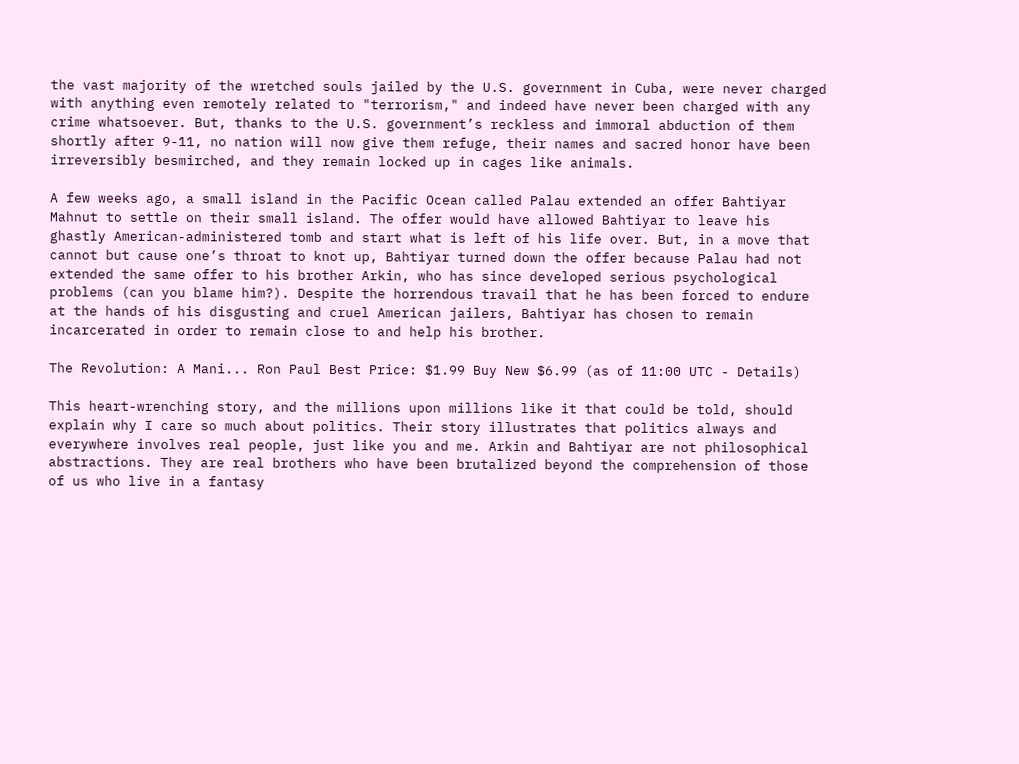the vast majority of the wretched souls jailed by the U.S. government in Cuba, were never charged with anything even remotely related to "terrorism," and indeed have never been charged with any crime whatsoever. But, thanks to the U.S. government’s reckless and immoral abduction of them shortly after 9-11, no nation will now give them refuge, their names and sacred honor have been irreversibly besmirched, and they remain locked up in cages like animals.

A few weeks ago, a small island in the Pacific Ocean called Palau extended an offer Bahtiyar Mahnut to settle on their small island. The offer would have allowed Bahtiyar to leave his ghastly American-administered tomb and start what is left of his life over. But, in a move that cannot but cause one’s throat to knot up, Bahtiyar turned down the offer because Palau had not extended the same offer to his brother Arkin, who has since developed serious psychological problems (can you blame him?). Despite the horrendous travail that he has been forced to endure at the hands of his disgusting and cruel American jailers, Bahtiyar has chosen to remain incarcerated in order to remain close to and help his brother.

The Revolution: A Mani... Ron Paul Best Price: $1.99 Buy New $6.99 (as of 11:00 UTC - Details)

This heart-wrenching story, and the millions upon millions like it that could be told, should explain why I care so much about politics. Their story illustrates that politics always and everywhere involves real people, just like you and me. Arkin and Bahtiyar are not philosophical abstractions. They are real brothers who have been brutalized beyond the comprehension of those of us who live in a fantasy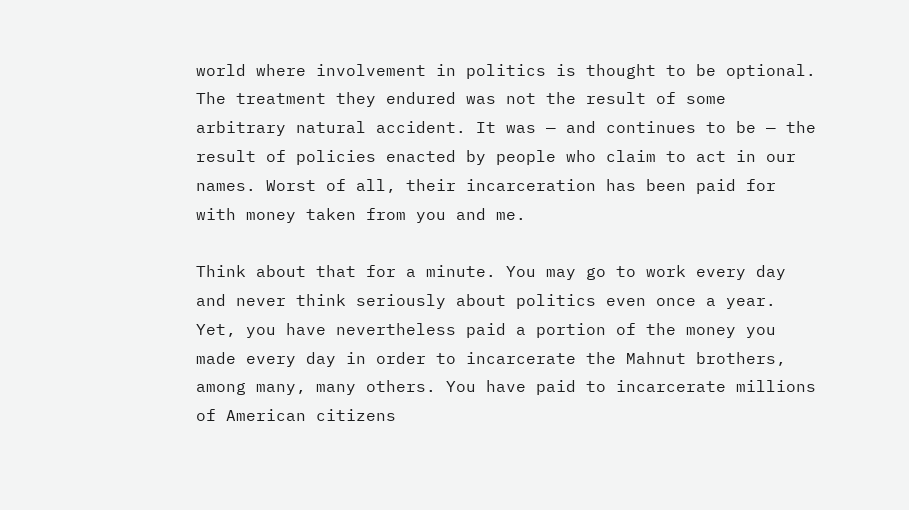world where involvement in politics is thought to be optional. The treatment they endured was not the result of some arbitrary natural accident. It was — and continues to be — the result of policies enacted by people who claim to act in our names. Worst of all, their incarceration has been paid for with money taken from you and me.

Think about that for a minute. You may go to work every day and never think seriously about politics even once a year. Yet, you have nevertheless paid a portion of the money you made every day in order to incarcerate the Mahnut brothers, among many, many others. You have paid to incarcerate millions of American citizens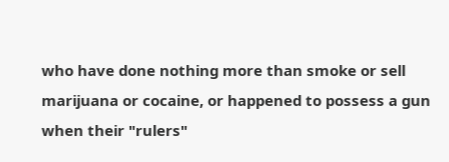who have done nothing more than smoke or sell marijuana or cocaine, or happened to possess a gun when their "rulers"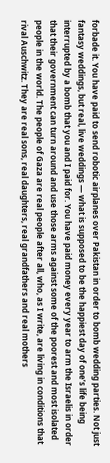forbade it. You have paid to send robotic airplanes over Pakistan in order to bomb wedding parties. Not just fantasy weddings, but real, live weddings — what is supposed to be the happiest day of one’s life being interrupted by a bomb that you and I paid for. You have paid money every year to arm the Israelis in order that their government can turn around and use those arms against some of the poorest and most isolated people in the world. The people of Gaza are real people after all, who, as I write, are living in conditions that rival Auschwitz. They are real sons, real daughters, real grandfathers and real mothers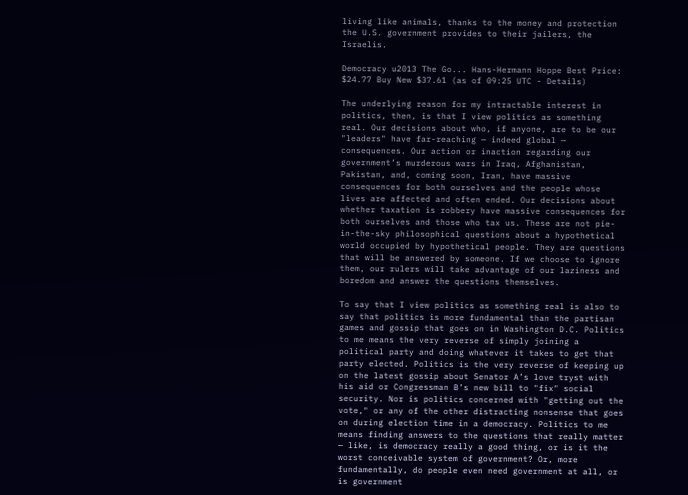living like animals, thanks to the money and protection the U.S. government provides to their jailers, the Israelis.

Democracy u2013 The Go... Hans-Hermann Hoppe Best Price: $24.77 Buy New $37.61 (as of 09:25 UTC - Details)

The underlying reason for my intractable interest in politics, then, is that I view politics as something real. Our decisions about who, if anyone, are to be our "leaders" have far-reaching — indeed global — consequences. Our action or inaction regarding our government’s murderous wars in Iraq, Afghanistan, Pakistan, and, coming soon, Iran, have massive consequences for both ourselves and the people whose lives are affected and often ended. Our decisions about whether taxation is robbery have massive consequences for both ourselves and those who tax us. These are not pie-in-the-sky philosophical questions about a hypothetical world occupied by hypothetical people. They are questions that will be answered by someone. If we choose to ignore them, our rulers will take advantage of our laziness and boredom and answer the questions themselves.

To say that I view politics as something real is also to say that politics is more fundamental than the partisan games and gossip that goes on in Washington D.C. Politics to me means the very reverse of simply joining a political party and doing whatever it takes to get that party elected. Politics is the very reverse of keeping up on the latest gossip about Senator A’s love tryst with his aid or Congressman B’s new bill to "fix" social security. Nor is politics concerned with "getting out the vote," or any of the other distracting nonsense that goes on during election time in a democracy. Politics to me means finding answers to the questions that really matter — like, is democracy really a good thing, or is it the worst conceivable system of government? Or, more fundamentally, do people even need government at all, or is government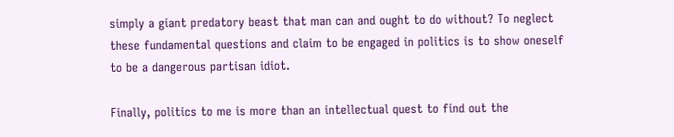simply a giant predatory beast that man can and ought to do without? To neglect these fundamental questions and claim to be engaged in politics is to show oneself to be a dangerous partisan idiot.

Finally, politics to me is more than an intellectual quest to find out the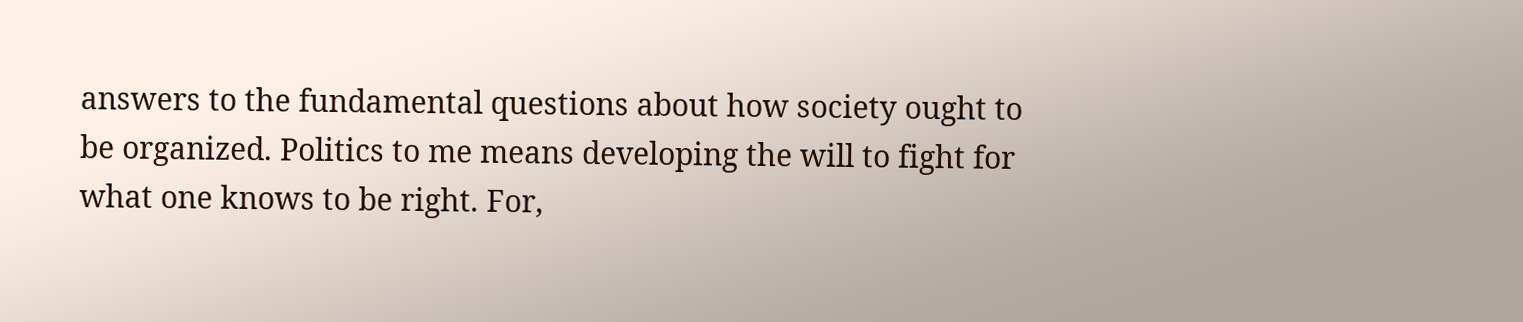answers to the fundamental questions about how society ought to be organized. Politics to me means developing the will to fight for what one knows to be right. For,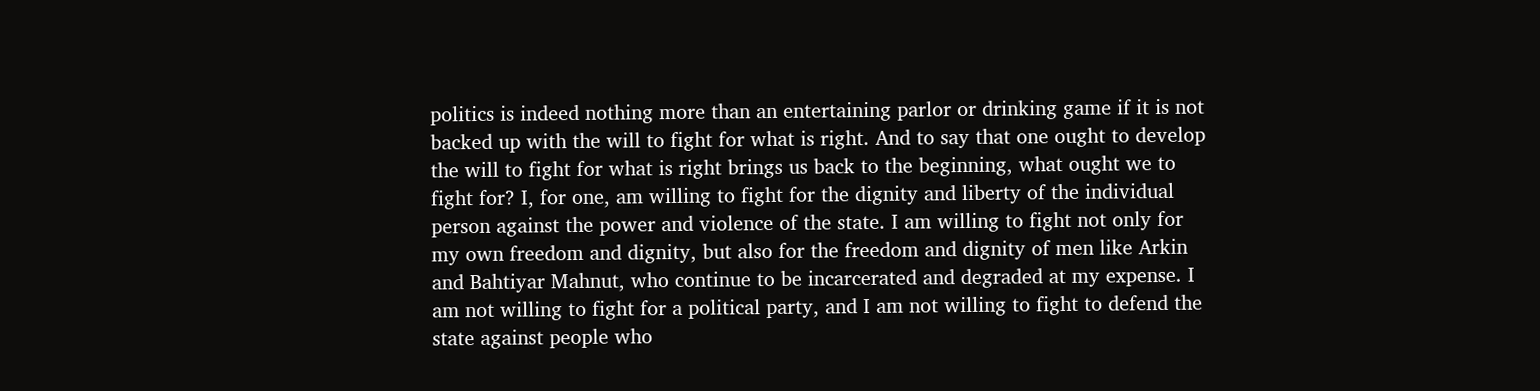politics is indeed nothing more than an entertaining parlor or drinking game if it is not backed up with the will to fight for what is right. And to say that one ought to develop the will to fight for what is right brings us back to the beginning, what ought we to fight for? I, for one, am willing to fight for the dignity and liberty of the individual person against the power and violence of the state. I am willing to fight not only for my own freedom and dignity, but also for the freedom and dignity of men like Arkin and Bahtiyar Mahnut, who continue to be incarcerated and degraded at my expense. I am not willing to fight for a political party, and I am not willing to fight to defend the state against people who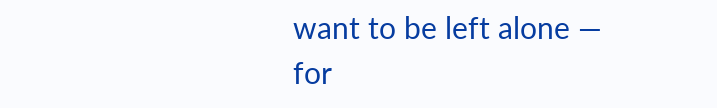want to be left alone — for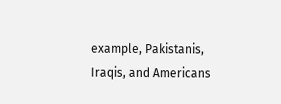example, Pakistanis, Iraqis, and Americans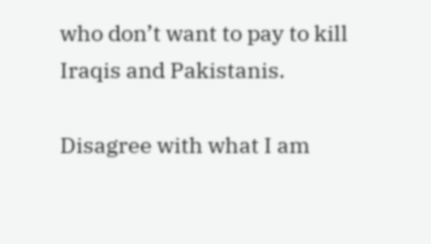who don’t want to pay to kill Iraqis and Pakistanis.

Disagree with what I am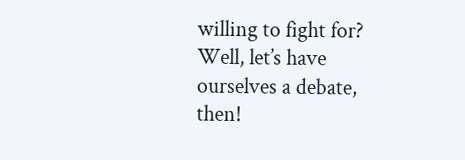willing to fight for? Well, let’s have ourselves a debate, then!